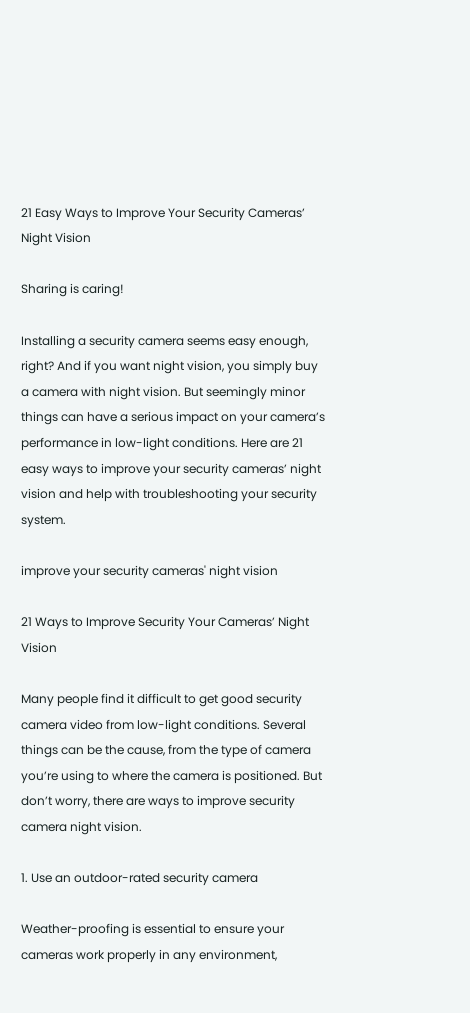21 Easy Ways to Improve Your Security Cameras’ Night Vision

Sharing is caring!

Installing a security camera seems easy enough, right? And if you want night vision, you simply buy a camera with night vision. But seemingly minor things can have a serious impact on your camera’s performance in low-light conditions. Here are 21 easy ways to improve your security cameras’ night vision and help with troubleshooting your security system.

improve your security cameras' night vision

21 Ways to Improve Security Your Cameras’ Night Vision

Many people find it difficult to get good security camera video from low-light conditions. Several things can be the cause, from the type of camera you’re using to where the camera is positioned. But don’t worry, there are ways to improve security camera night vision.

1. Use an outdoor-rated security camera

Weather-proofing is essential to ensure your cameras work properly in any environment,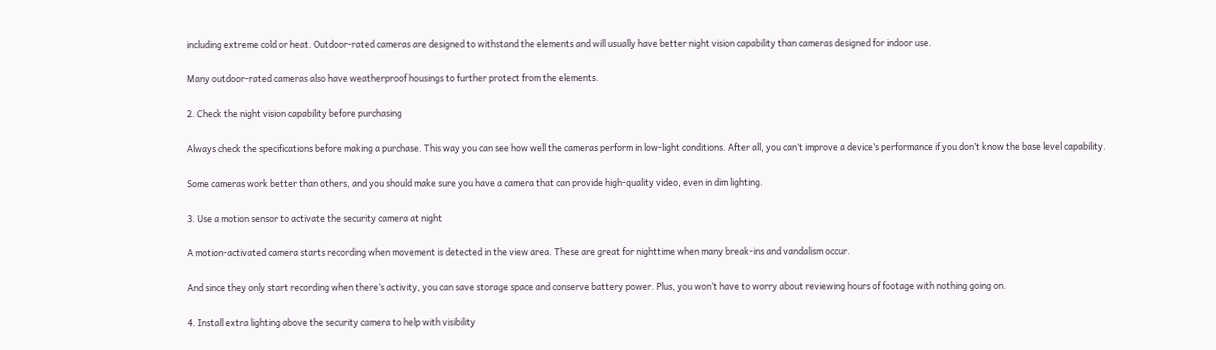including extreme cold or heat. Outdoor-rated cameras are designed to withstand the elements and will usually have better night vision capability than cameras designed for indoor use.

Many outdoor-rated cameras also have weatherproof housings to further protect from the elements.

2. Check the night vision capability before purchasing

Always check the specifications before making a purchase. This way you can see how well the cameras perform in low-light conditions. After all, you can’t improve a device’s performance if you don’t know the base level capability.

Some cameras work better than others, and you should make sure you have a camera that can provide high-quality video, even in dim lighting.

3. Use a motion sensor to activate the security camera at night

A motion-activated camera starts recording when movement is detected in the view area. These are great for nighttime when many break-ins and vandalism occur.

And since they only start recording when there’s activity, you can save storage space and conserve battery power. Plus, you won’t have to worry about reviewing hours of footage with nothing going on.

4. Install extra lighting above the security camera to help with visibility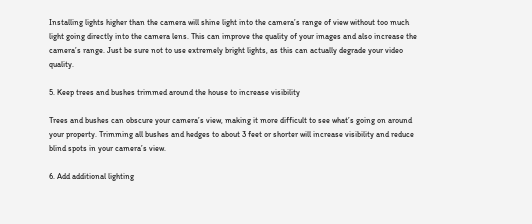Installing lights higher than the camera will shine light into the camera’s range of view without too much light going directly into the camera lens. This can improve the quality of your images and also increase the camera’s range. Just be sure not to use extremely bright lights, as this can actually degrade your video quality.

5. Keep trees and bushes trimmed around the house to increase visibility

Trees and bushes can obscure your camera’s view, making it more difficult to see what’s going on around your property. Trimming all bushes and hedges to about 3 feet or shorter will increase visibility and reduce blind spots in your camera’s view.

6. Add additional lighting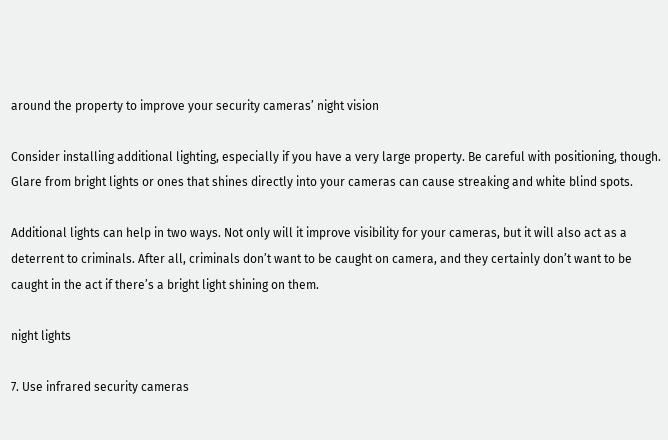around the property to improve your security cameras’ night vision

Consider installing additional lighting, especially if you have a very large property. Be careful with positioning, though. Glare from bright lights or ones that shines directly into your cameras can cause streaking and white blind spots.

Additional lights can help in two ways. Not only will it improve visibility for your cameras, but it will also act as a deterrent to criminals. After all, criminals don’t want to be caught on camera, and they certainly don’t want to be caught in the act if there’s a bright light shining on them.

night lights

7. Use infrared security cameras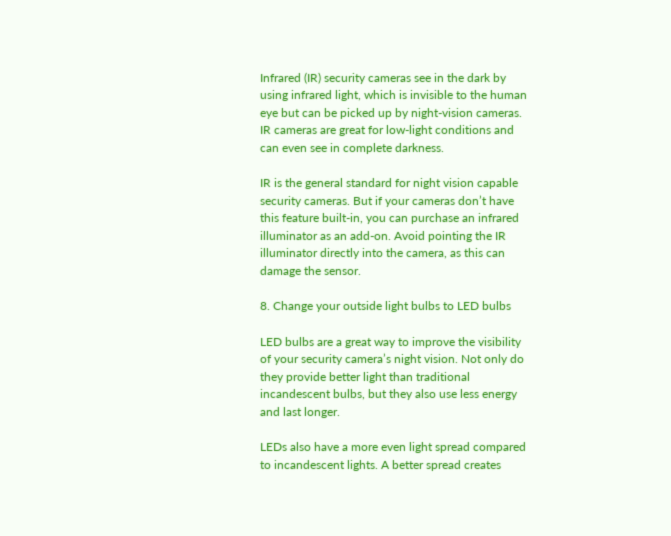Infrared (IR) security cameras see in the dark by using infrared light, which is invisible to the human eye but can be picked up by night-vision cameras. IR cameras are great for low-light conditions and can even see in complete darkness.

IR is the general standard for night vision capable security cameras. But if your cameras don’t have this feature built-in, you can purchase an infrared illuminator as an add-on. Avoid pointing the IR illuminator directly into the camera, as this can damage the sensor.

8. Change your outside light bulbs to LED bulbs

LED bulbs are a great way to improve the visibility of your security camera’s night vision. Not only do they provide better light than traditional incandescent bulbs, but they also use less energy and last longer.

LEDs also have a more even light spread compared to incandescent lights. A better spread creates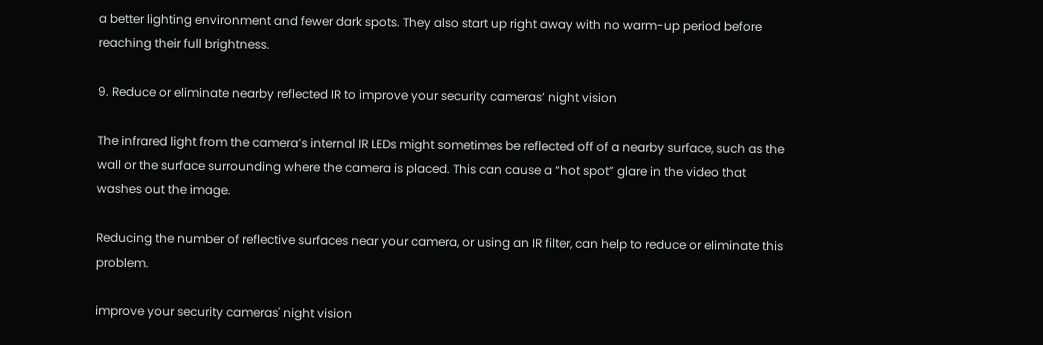a better lighting environment and fewer dark spots. They also start up right away with no warm-up period before reaching their full brightness.

9. Reduce or eliminate nearby reflected IR to improve your security cameras’ night vision

The infrared light from the camera’s internal IR LEDs might sometimes be reflected off of a nearby surface, such as the wall or the surface surrounding where the camera is placed. This can cause a “hot spot” glare in the video that washes out the image.

Reducing the number of reflective surfaces near your camera, or using an IR filter, can help to reduce or eliminate this problem.

improve your security cameras' night vision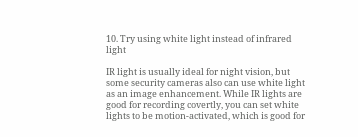10. Try using white light instead of infrared light

IR light is usually ideal for night vision, but some security cameras also can use white light as an image enhancement. While IR lights are good for recording covertly, you can set white lights to be motion-activated, which is good for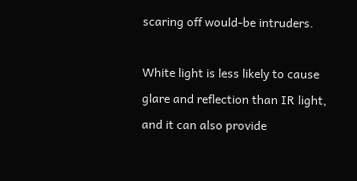scaring off would-be intruders.

White light is less likely to cause glare and reflection than IR light, and it can also provide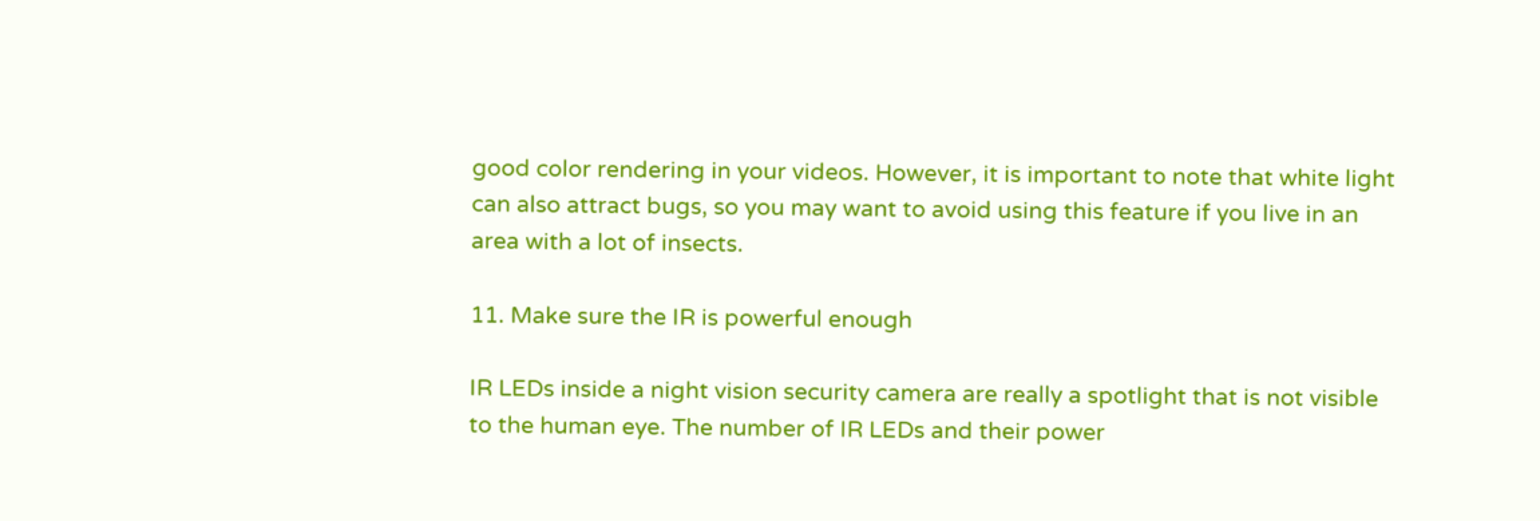good color rendering in your videos. However, it is important to note that white light can also attract bugs, so you may want to avoid using this feature if you live in an area with a lot of insects.

11. Make sure the IR is powerful enough

IR LEDs inside a night vision security camera are really a spotlight that is not visible to the human eye. The number of IR LEDs and their power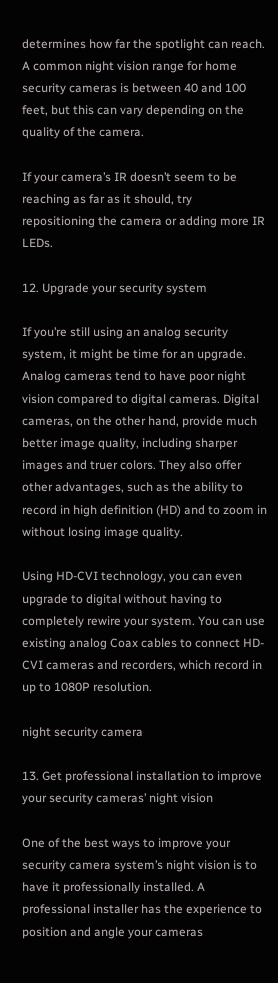determines how far the spotlight can reach. A common night vision range for home security cameras is between 40 and 100 feet, but this can vary depending on the quality of the camera.

If your camera’s IR doesn’t seem to be reaching as far as it should, try repositioning the camera or adding more IR LEDs.

12. Upgrade your security system

If you’re still using an analog security system, it might be time for an upgrade. Analog cameras tend to have poor night vision compared to digital cameras. Digital cameras, on the other hand, provide much better image quality, including sharper images and truer colors. They also offer other advantages, such as the ability to record in high definition (HD) and to zoom in without losing image quality.

Using HD-CVI technology, you can even upgrade to digital without having to completely rewire your system. You can use existing analog Coax cables to connect HD-CVI cameras and recorders, which record in up to 1080P resolution.

night security camera

13. Get professional installation to improve your security cameras’ night vision

One of the best ways to improve your security camera system’s night vision is to have it professionally installed. A professional installer has the experience to position and angle your cameras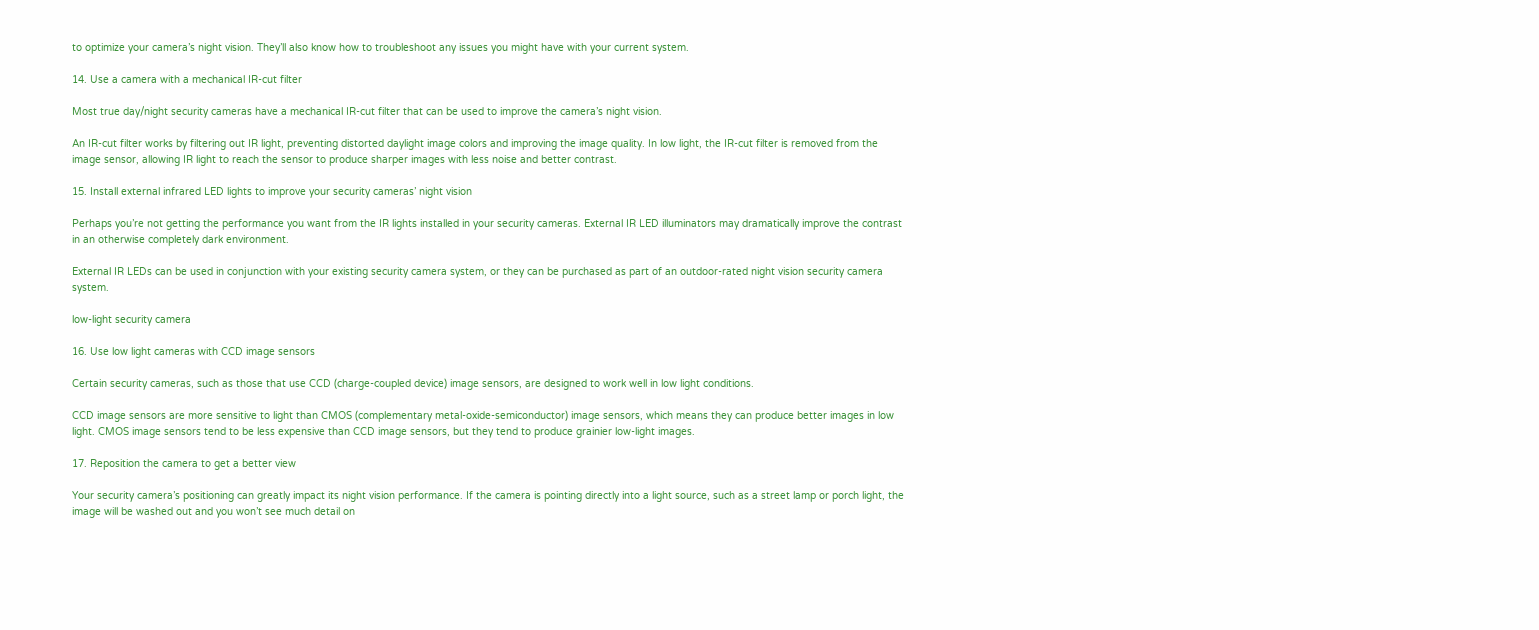to optimize your camera’s night vision. They’ll also know how to troubleshoot any issues you might have with your current system.

14. Use a camera with a mechanical IR-cut filter

Most true day/night security cameras have a mechanical IR-cut filter that can be used to improve the camera’s night vision.

An IR-cut filter works by filtering out IR light, preventing distorted daylight image colors and improving the image quality. In low light, the IR-cut filter is removed from the image sensor, allowing IR light to reach the sensor to produce sharper images with less noise and better contrast.

15. Install external infrared LED lights to improve your security cameras’ night vision

Perhaps you’re not getting the performance you want from the IR lights installed in your security cameras. External IR LED illuminators may dramatically improve the contrast in an otherwise completely dark environment.

External IR LEDs can be used in conjunction with your existing security camera system, or they can be purchased as part of an outdoor-rated night vision security camera system.

low-light security camera

16. Use low light cameras with CCD image sensors

Certain security cameras, such as those that use CCD (charge-coupled device) image sensors, are designed to work well in low light conditions.

CCD image sensors are more sensitive to light than CMOS (complementary metal-oxide-semiconductor) image sensors, which means they can produce better images in low light. CMOS image sensors tend to be less expensive than CCD image sensors, but they tend to produce grainier low-light images.

17. Reposition the camera to get a better view

Your security camera’s positioning can greatly impact its night vision performance. If the camera is pointing directly into a light source, such as a street lamp or porch light, the image will be washed out and you won’t see much detail on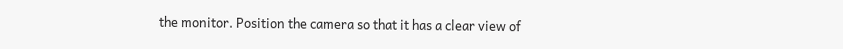the monitor. Position the camera so that it has a clear view of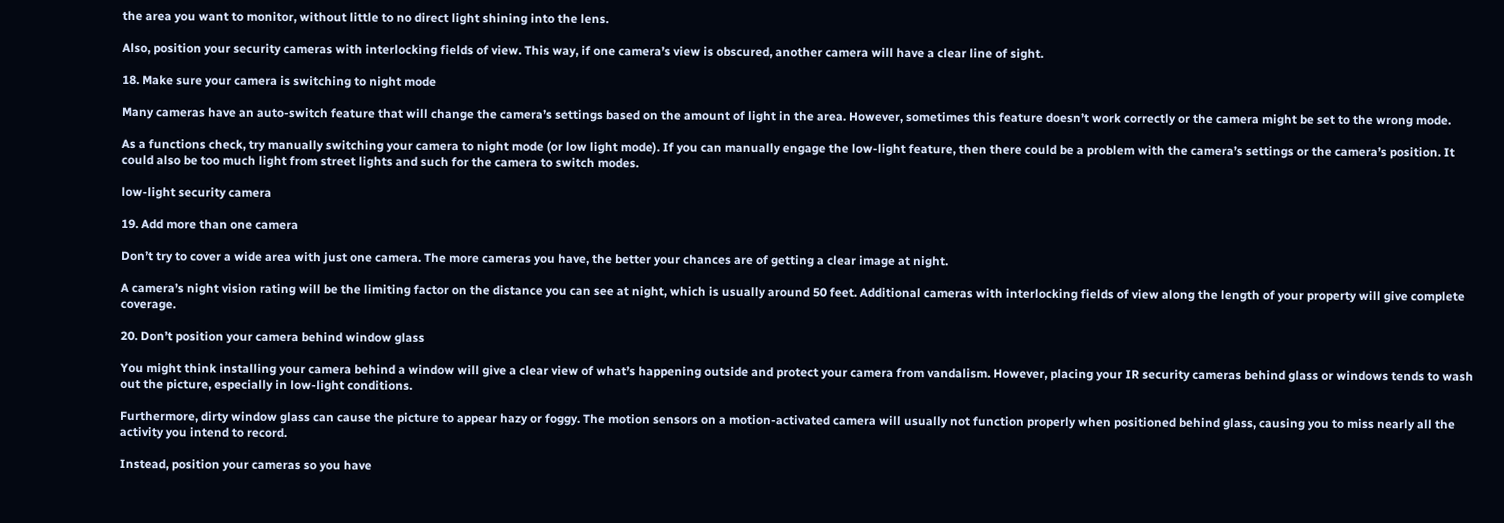the area you want to monitor, without little to no direct light shining into the lens.

Also, position your security cameras with interlocking fields of view. This way, if one camera’s view is obscured, another camera will have a clear line of sight.

18. Make sure your camera is switching to night mode

Many cameras have an auto-switch feature that will change the camera’s settings based on the amount of light in the area. However, sometimes this feature doesn’t work correctly or the camera might be set to the wrong mode.

As a functions check, try manually switching your camera to night mode (or low light mode). If you can manually engage the low-light feature, then there could be a problem with the camera’s settings or the camera’s position. It could also be too much light from street lights and such for the camera to switch modes.

low-light security camera

19. Add more than one camera

Don’t try to cover a wide area with just one camera. The more cameras you have, the better your chances are of getting a clear image at night.

A camera’s night vision rating will be the limiting factor on the distance you can see at night, which is usually around 50 feet. Additional cameras with interlocking fields of view along the length of your property will give complete coverage.

20. Don’t position your camera behind window glass

You might think installing your camera behind a window will give a clear view of what’s happening outside and protect your camera from vandalism. However, placing your IR security cameras behind glass or windows tends to wash out the picture, especially in low-light conditions.

Furthermore, dirty window glass can cause the picture to appear hazy or foggy. The motion sensors on a motion-activated camera will usually not function properly when positioned behind glass, causing you to miss nearly all the activity you intend to record.

Instead, position your cameras so you have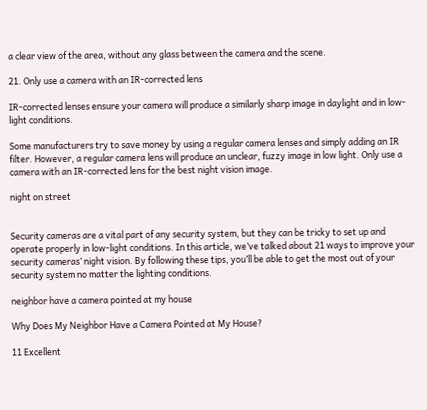a clear view of the area, without any glass between the camera and the scene.

21. Only use a camera with an IR-corrected lens

IR-corrected lenses ensure your camera will produce a similarly sharp image in daylight and in low-light conditions.

Some manufacturers try to save money by using a regular camera lenses and simply adding an IR filter. However, a regular camera lens will produce an unclear, fuzzy image in low light. Only use a camera with an IR-corrected lens for the best night vision image.

night on street


Security cameras are a vital part of any security system, but they can be tricky to set up and operate properly in low-light conditions. In this article, we’ve talked about 21 ways to improve your security cameras’ night vision. By following these tips, you’ll be able to get the most out of your security system no matter the lighting conditions.

neighbor have a camera pointed at my house

Why Does My Neighbor Have a Camera Pointed at My House?

11 Excellent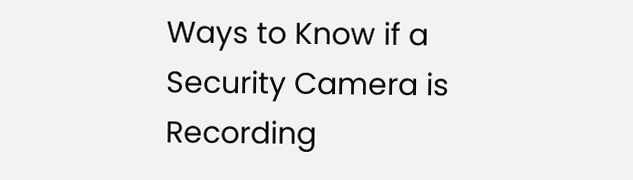Ways to Know if a Security Camera is Recording